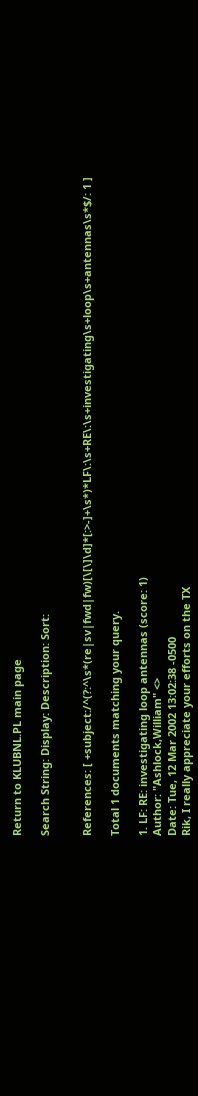Return to KLUBNL.PL main page

Search String: Display: Description: Sort:


References: [ +subject:/^(?:^\s*(re|sv|fwd|fw)[\[\]\d]*[:>-]+\s*)*LF\:\s+RE\:\s+investigating\s+loop\s+antennas\s*$/: 1 ]

Total 1 documents matching your query.

1. LF: RE: investigating loop antennas (score: 1)
Author: "Ashlock,William" <>
Date: Tue, 12 Mar 2002 13:02:38 -0500
Rik, I really appreciate your efforts on the TX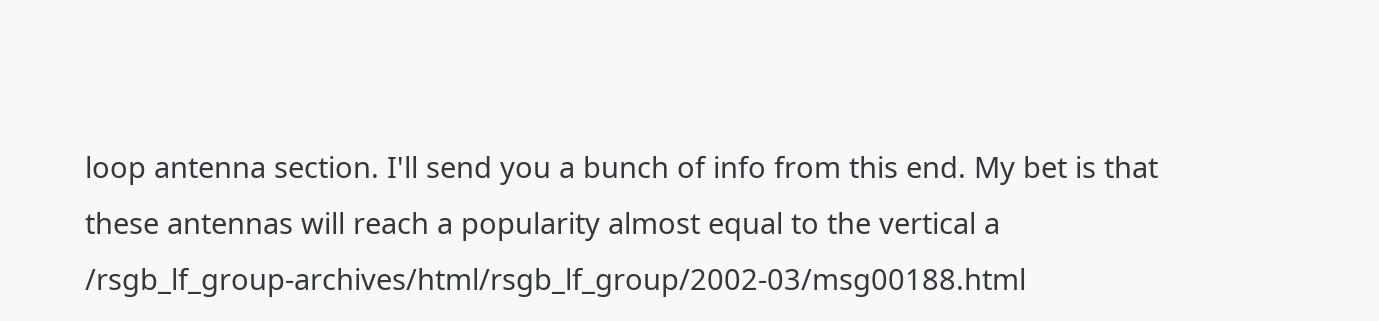loop antenna section. I'll send you a bunch of info from this end. My bet is that these antennas will reach a popularity almost equal to the vertical a
/rsgb_lf_group-archives/html/rsgb_lf_group/2002-03/msg00188.html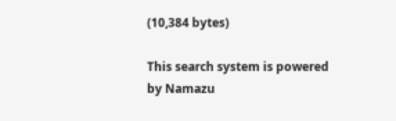(10,384 bytes)

This search system is powered by Namazu